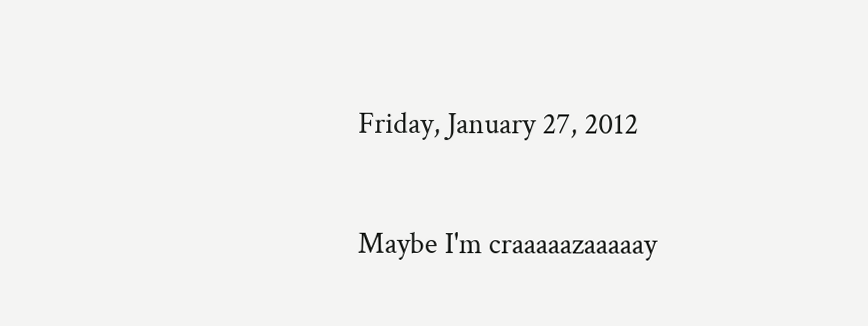Friday, January 27, 2012

Maybe I'm craaaaazaaaaay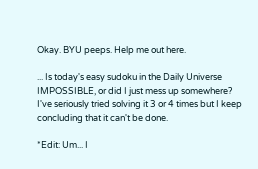Okay. BYU peeps. Help me out here.

... Is today's easy sudoku in the Daily Universe IMPOSSIBLE, or did I just mess up somewhere? I've seriously tried solving it 3 or 4 times but I keep concluding that it can't be done.

*Edit: Um... I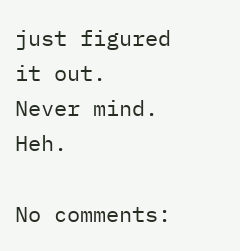just figured it out. Never mind. Heh.

No comments: